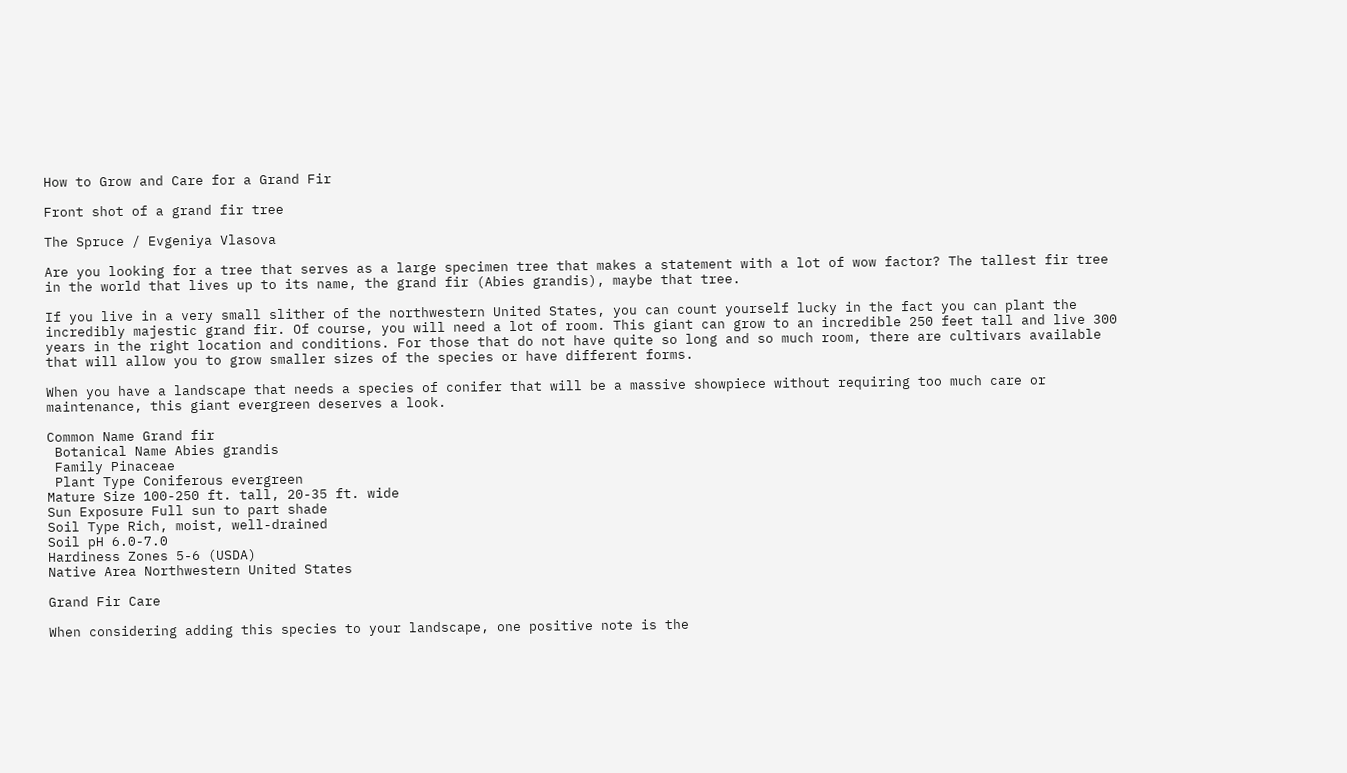How to Grow and Care for a Grand Fir

Front shot of a grand fir tree

The Spruce / Evgeniya Vlasova

Are you looking for a tree that serves as a large specimen tree that makes a statement with a lot of wow factor? The tallest fir tree in the world that lives up to its name, the grand fir (Abies grandis), maybe that tree.

If you live in a very small slither of the northwestern United States, you can count yourself lucky in the fact you can plant the incredibly majestic grand fir. Of course, you will need a lot of room. This giant can grow to an incredible 250 feet tall and live 300 years in the right location and conditions. For those that do not have quite so long and so much room, there are cultivars available that will allow you to grow smaller sizes of the species or have different forms.

When you have a landscape that needs a species of conifer that will be a massive showpiece without requiring too much care or maintenance, this giant evergreen deserves a look.

Common Name Grand fir
 Botanical Name Abies grandis
 Family Pinaceae
 Plant Type Coniferous evergreen
Mature Size 100-250 ft. tall, 20-35 ft. wide
Sun Exposure Full sun to part shade
Soil Type Rich, moist, well-drained
Soil pH 6.0-7.0
Hardiness Zones 5-6 (USDA)
Native Area Northwestern United States

Grand Fir Care

When considering adding this species to your landscape, one positive note is the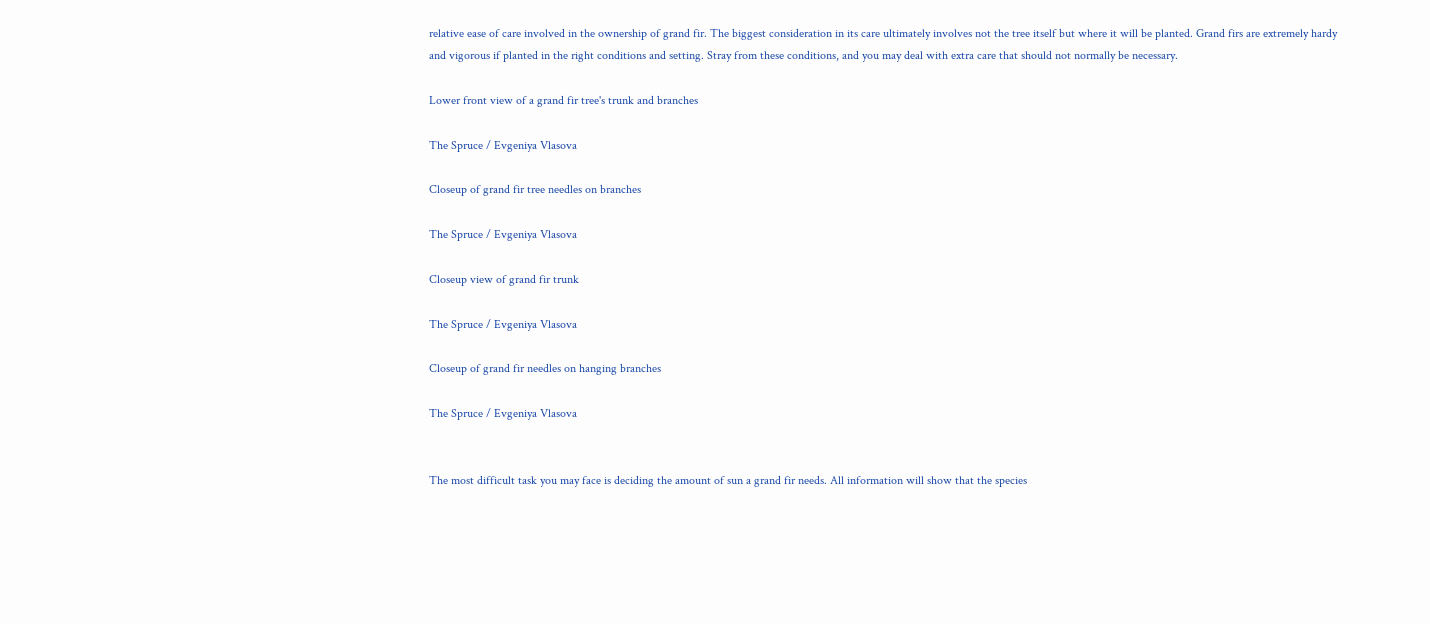relative ease of care involved in the ownership of grand fir. The biggest consideration in its care ultimately involves not the tree itself but where it will be planted. Grand firs are extremely hardy and vigorous if planted in the right conditions and setting. Stray from these conditions, and you may deal with extra care that should not normally be necessary.

Lower front view of a grand fir tree's trunk and branches

The Spruce / Evgeniya Vlasova

Closeup of grand fir tree needles on branches

The Spruce / Evgeniya Vlasova

Closeup view of grand fir trunk

The Spruce / Evgeniya Vlasova

Closeup of grand fir needles on hanging branches

The Spruce / Evgeniya Vlasova


The most difficult task you may face is deciding the amount of sun a grand fir needs. All information will show that the species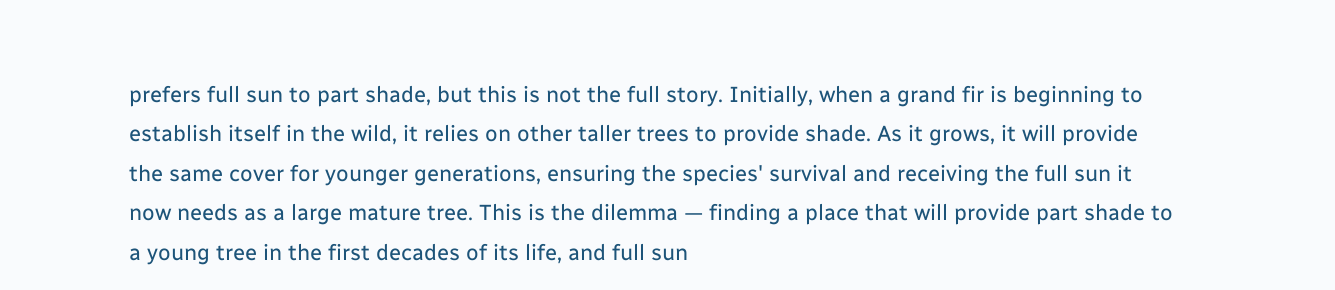prefers full sun to part shade, but this is not the full story. Initially, when a grand fir is beginning to establish itself in the wild, it relies on other taller trees to provide shade. As it grows, it will provide the same cover for younger generations, ensuring the species' survival and receiving the full sun it now needs as a large mature tree. This is the dilemma — finding a place that will provide part shade to a young tree in the first decades of its life, and full sun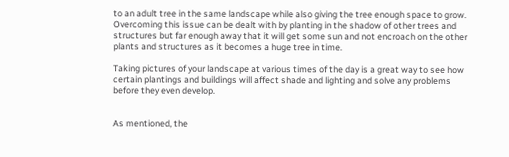to an adult tree in the same landscape while also giving the tree enough space to grow. Overcoming this issue can be dealt with by planting in the shadow of other trees and structures but far enough away that it will get some sun and not encroach on the other plants and structures as it becomes a huge tree in time.

Taking pictures of your landscape at various times of the day is a great way to see how certain plantings and buildings will affect shade and lighting and solve any problems before they even develop.


As mentioned, the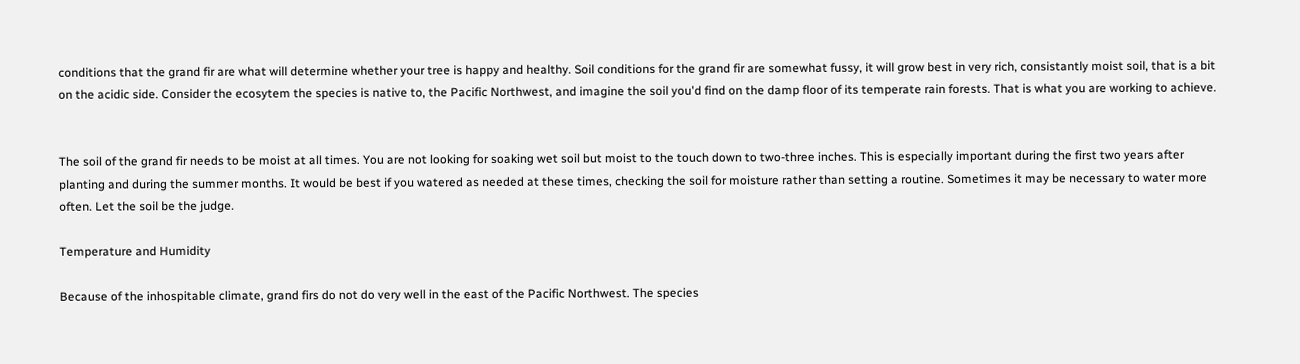conditions that the grand fir are what will determine whether your tree is happy and healthy. Soil conditions for the grand fir are somewhat fussy, it will grow best in very rich, consistantly moist soil, that is a bit on the acidic side. Consider the ecosytem the species is native to, the Pacific Northwest, and imagine the soil you'd find on the damp floor of its temperate rain forests. That is what you are working to achieve.


The soil of the grand fir needs to be moist at all times. You are not looking for soaking wet soil but moist to the touch down to two-three inches. This is especially important during the first two years after planting and during the summer months. It would be best if you watered as needed at these times, checking the soil for moisture rather than setting a routine. Sometimes it may be necessary to water more often. Let the soil be the judge.

Temperature and Humidity

Because of the inhospitable climate, grand firs do not do very well in the east of the Pacific Northwest. The species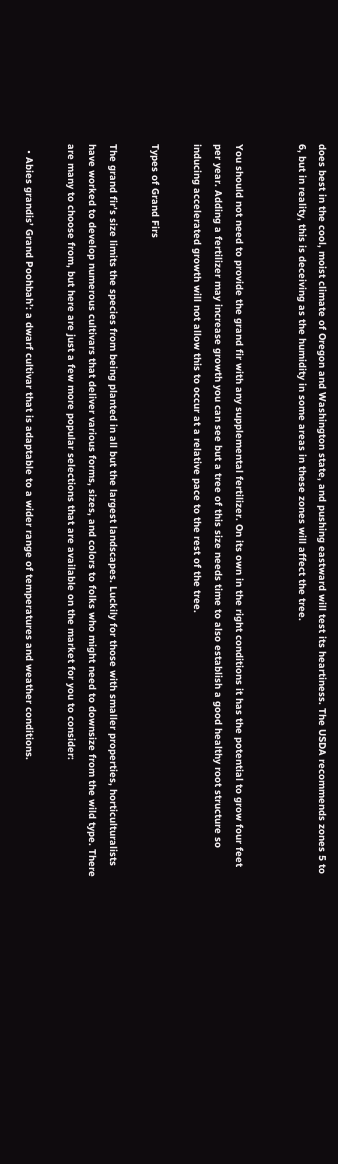does best in the cool, moist climate of Oregon and Washington state, and pushing eastward will test its heartiness. The USDA recommends zones 5 to 6, but in reality, this is deceiving as the humidity in some areas in these zones will affect the tree.


You should not need to provide the grand fir with any supplemental fertilizer. On its own in the right conditions it has the potential to grow four feet per year. Adding a fertilizer may increase growth you can see but a tree of this size needs time to also establish a good healthy root structure so inducing accelerated growth will not allow this to occur at a relative pace to the rest of the tree.

Types of Grand Firs

The grand fir’s size limits the species from being planted in all but the largest landscapes. Luckily for those with smaller properties, horticulturalists have worked to develop numerous cultivars that deliver various forms, sizes, and colors to folks who might need to downsize from the wild type. There are many to choose from, but here are just a few more popular selections that are available on the market for you to consider:

  • Abies grandis’ Grand Poohbah’: a dwarf cultivar that is adaptable to a wider range of temperatures and weather conditions.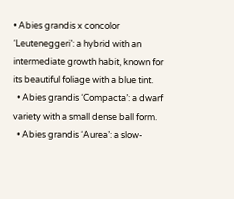• Abies grandis x concolor ‘Leuteneggeri’: a hybrid with an intermediate growth habit, known for its beautiful foliage with a blue tint.
  • Abies grandis ‘Compacta’: a dwarf variety with a small dense ball form.
  • Abies grandis ‘Aurea’: a slow-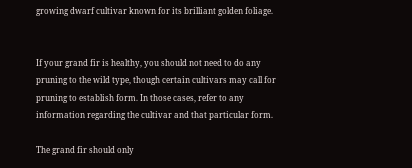growing dwarf cultivar known for its brilliant golden foliage.


If your grand fir is healthy, you should not need to do any pruning to the wild type, though certain cultivars may call for pruning to establish form. In those cases, refer to any information regarding the cultivar and that particular form.

The grand fir should only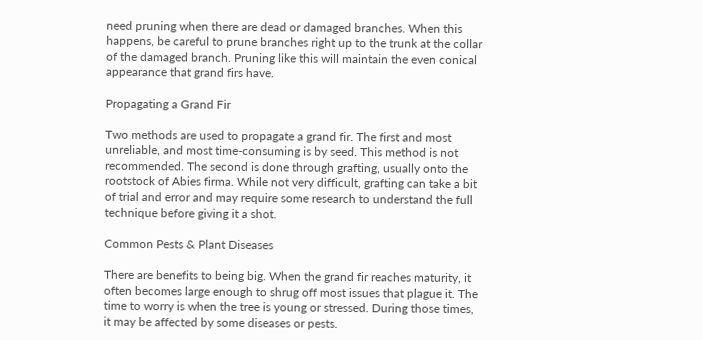need pruning when there are dead or damaged branches. When this happens, be careful to prune branches right up to the trunk at the collar of the damaged branch. Pruning like this will maintain the even conical appearance that grand firs have.

Propagating a Grand Fir

Two methods are used to propagate a grand fir. The first and most unreliable, and most time-consuming is by seed. This method is not recommended. The second is done through grafting, usually onto the rootstock of Abies firma. While not very difficult, grafting can take a bit of trial and error and may require some research to understand the full technique before giving it a shot.

Common Pests & Plant Diseases

There are benefits to being big. When the grand fir reaches maturity, it often becomes large enough to shrug off most issues that plague it. The time to worry is when the tree is young or stressed. During those times, it may be affected by some diseases or pests.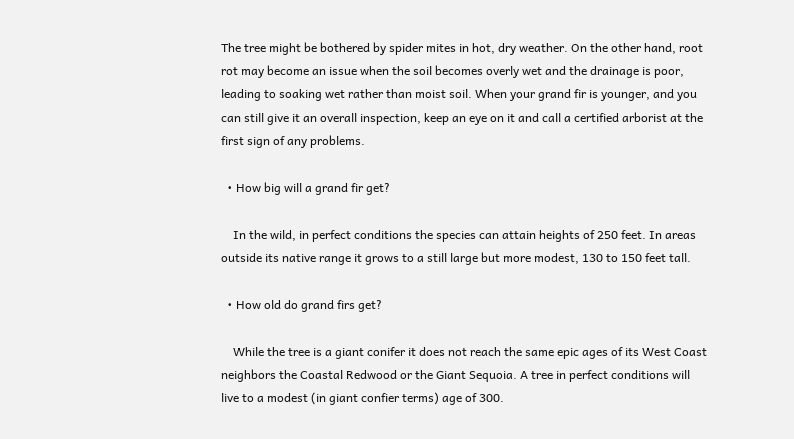The tree might be bothered by spider mites in hot, dry weather. On the other hand, root rot may become an issue when the soil becomes overly wet and the drainage is poor, leading to soaking wet rather than moist soil. When your grand fir is younger, and you can still give it an overall inspection, keep an eye on it and call a certified arborist at the first sign of any problems.

  • How big will a grand fir get?

    In the wild, in perfect conditions the species can attain heights of 250 feet. In areas outside its native range it grows to a still large but more modest, 130 to 150 feet tall.

  • How old do grand firs get?

    While the tree is a giant conifer it does not reach the same epic ages of its West Coast neighbors the Coastal Redwood or the Giant Sequoia. A tree in perfect conditions will live to a modest (in giant confier terms) age of 300.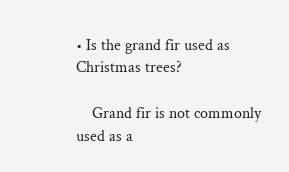• Is the grand fir used as Christmas trees?

    Grand fir is not commonly used as a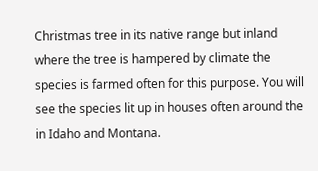Christmas tree in its native range but inland where the tree is hampered by climate the species is farmed often for this purpose. You will see the species lit up in houses often around the in Idaho and Montana.